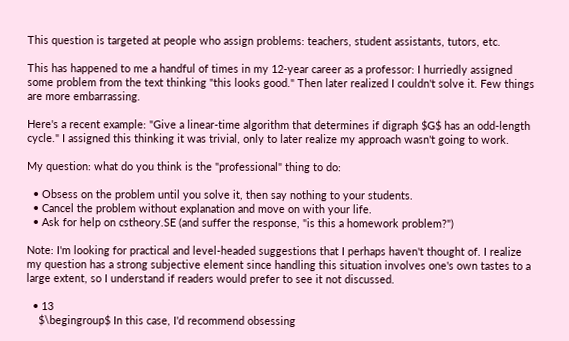This question is targeted at people who assign problems: teachers, student assistants, tutors, etc.

This has happened to me a handful of times in my 12-year career as a professor: I hurriedly assigned some problem from the text thinking "this looks good." Then later realized I couldn't solve it. Few things are more embarrassing.

Here's a recent example: "Give a linear-time algorithm that determines if digraph $G$ has an odd-length cycle." I assigned this thinking it was trivial, only to later realize my approach wasn't going to work.

My question: what do you think is the "professional" thing to do:

  • Obsess on the problem until you solve it, then say nothing to your students.
  • Cancel the problem without explanation and move on with your life.
  • Ask for help on cstheory.SE (and suffer the response, "is this a homework problem?")

Note: I'm looking for practical and level-headed suggestions that I perhaps haven't thought of. I realize my question has a strong subjective element since handling this situation involves one's own tastes to a large extent, so I understand if readers would prefer to see it not discussed.

  • 13
    $\begingroup$ In this case, I'd recommend obsessing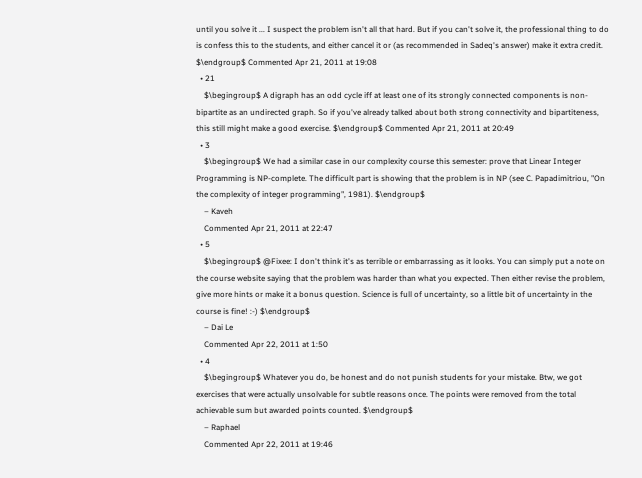until you solve it ... I suspect the problem isn't all that hard. But if you can't solve it, the professional thing to do is confess this to the students, and either cancel it or (as recommended in Sadeq's answer) make it extra credit. $\endgroup$ Commented Apr 21, 2011 at 19:08
  • 21
    $\begingroup$ A digraph has an odd cycle iff at least one of its strongly connected components is non-bipartite as an undirected graph. So if you've already talked about both strong connectivity and bipartiteness, this still might make a good exercise. $\endgroup$ Commented Apr 21, 2011 at 20:49
  • 3
    $\begingroup$ We had a similar case in our complexity course this semester: prove that Linear Integer Programming is NP-complete. The difficult part is showing that the problem is in NP (see C. Papadimitriou, "On the complexity of integer programming", 1981). $\endgroup$
    – Kaveh
    Commented Apr 21, 2011 at 22:47
  • 5
    $\begingroup$ @Fixee: I don't think it's as terrible or embarrassing as it looks. You can simply put a note on the course website saying that the problem was harder than what you expected. Then either revise the problem, give more hints or make it a bonus question. Science is full of uncertainty, so a little bit of uncertainty in the course is fine! :-) $\endgroup$
    – Dai Le
    Commented Apr 22, 2011 at 1:50
  • 4
    $\begingroup$ Whatever you do, be honest and do not punish students for your mistake. Btw, we got exercises that were actually unsolvable for subtle reasons once. The points were removed from the total achievable sum but awarded points counted. $\endgroup$
    – Raphael
    Commented Apr 22, 2011 at 19:46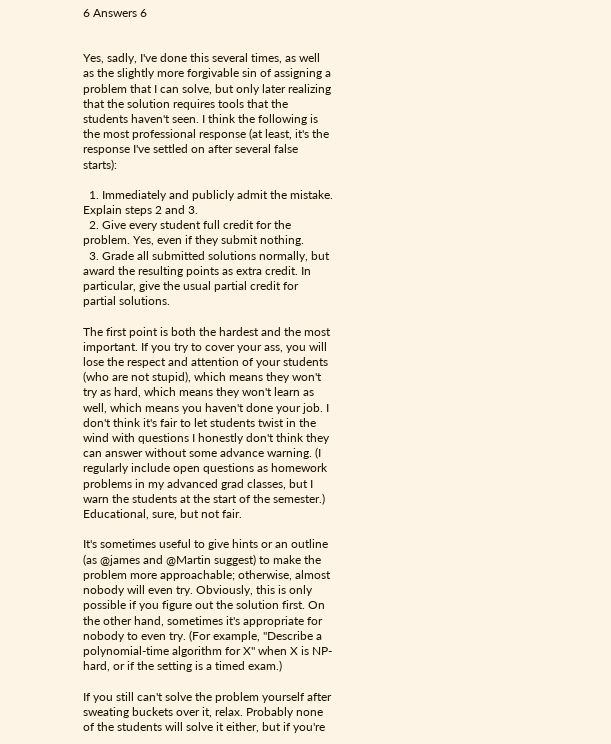6 Answers 6


Yes, sadly, I've done this several times, as well as the slightly more forgivable sin of assigning a problem that I can solve, but only later realizing that the solution requires tools that the students haven't seen. I think the following is the most professional response (at least, it's the response I've settled on after several false starts):

  1. Immediately and publicly admit the mistake. Explain steps 2 and 3.
  2. Give every student full credit for the problem. Yes, even if they submit nothing.
  3. Grade all submitted solutions normally, but award the resulting points as extra credit. In particular, give the usual partial credit for partial solutions.

The first point is both the hardest and the most important. If you try to cover your ass, you will lose the respect and attention of your students (who are not stupid), which means they won't try as hard, which means they won't learn as well, which means you haven't done your job. I don't think it's fair to let students twist in the wind with questions I honestly don't think they can answer without some advance warning. (I regularly include open questions as homework problems in my advanced grad classes, but I warn the students at the start of the semester.) Educational, sure, but not fair.

It's sometimes useful to give hints or an outline (as @james and @Martin suggest) to make the problem more approachable; otherwise, almost nobody will even try. Obviously, this is only possible if you figure out the solution first. On the other hand, sometimes it's appropriate for nobody to even try. (For example, "Describe a polynomial-time algorithm for X" when X is NP-hard, or if the setting is a timed exam.)

If you still can't solve the problem yourself after sweating buckets over it, relax. Probably none of the students will solve it either, but if you're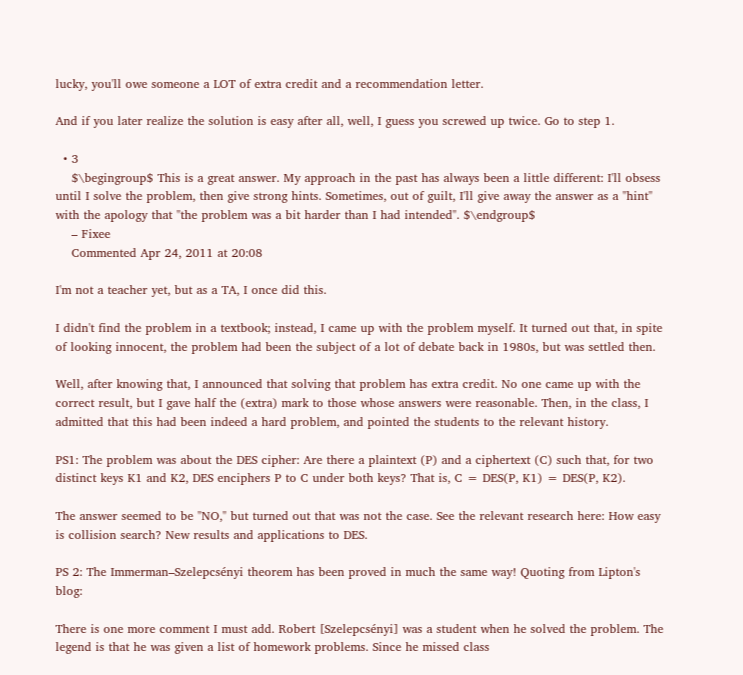lucky, you'll owe someone a LOT of extra credit and a recommendation letter.

And if you later realize the solution is easy after all, well, I guess you screwed up twice. Go to step 1.

  • 3
    $\begingroup$ This is a great answer. My approach in the past has always been a little different: I'll obsess until I solve the problem, then give strong hints. Sometimes, out of guilt, I'll give away the answer as a "hint" with the apology that "the problem was a bit harder than I had intended". $\endgroup$
    – Fixee
    Commented Apr 24, 2011 at 20:08

I'm not a teacher yet, but as a TA, I once did this.

I didn't find the problem in a textbook; instead, I came up with the problem myself. It turned out that, in spite of looking innocent, the problem had been the subject of a lot of debate back in 1980s, but was settled then.

Well, after knowing that, I announced that solving that problem has extra credit. No one came up with the correct result, but I gave half the (extra) mark to those whose answers were reasonable. Then, in the class, I admitted that this had been indeed a hard problem, and pointed the students to the relevant history.

PS1: The problem was about the DES cipher: Are there a plaintext (P) and a ciphertext (C) such that, for two distinct keys K1 and K2, DES enciphers P to C under both keys? That is, C = DES(P, K1) = DES(P, K2).

The answer seemed to be "NO," but turned out that was not the case. See the relevant research here: How easy is collision search? New results and applications to DES.

PS 2: The Immerman–Szelepcsényi theorem has been proved in much the same way! Quoting from Lipton's blog:

There is one more comment I must add. Robert [Szelepcsényi] was a student when he solved the problem. The legend is that he was given a list of homework problems. Since he missed class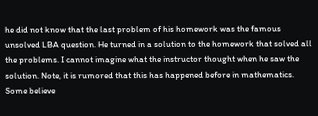he did not know that the last problem of his homework was the famous unsolved LBA question. He turned in a solution to the homework that solved all the problems. I cannot imagine what the instructor thought when he saw the solution. Note, it is rumored that this has happened before in mathematics. Some believe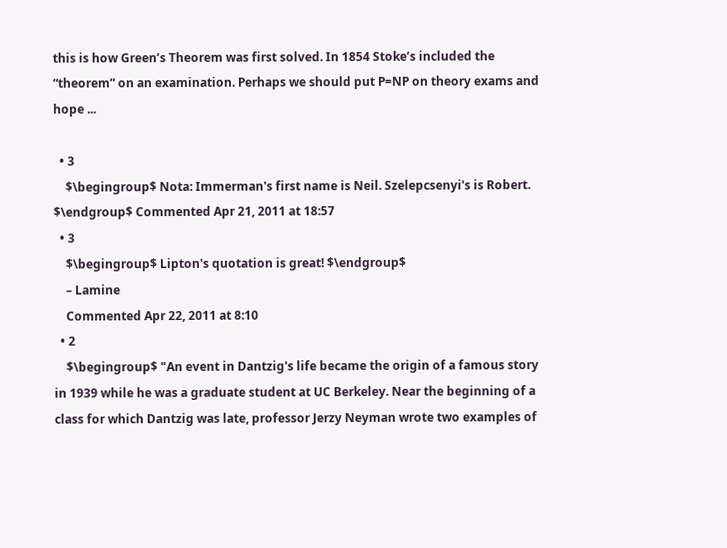this is how Green’s Theorem was first solved. In 1854 Stoke’s included the “theorem” on an examination. Perhaps we should put P=NP on theory exams and hope ...

  • 3
    $\begingroup$ Nota: Immerman's first name is Neil. Szelepcsenyi's is Robert. $\endgroup$ Commented Apr 21, 2011 at 18:57
  • 3
    $\begingroup$ Lipton's quotation is great! $\endgroup$
    – Lamine
    Commented Apr 22, 2011 at 8:10
  • 2
    $\begingroup$ "An event in Dantzig's life became the origin of a famous story in 1939 while he was a graduate student at UC Berkeley. Near the beginning of a class for which Dantzig was late, professor Jerzy Neyman wrote two examples of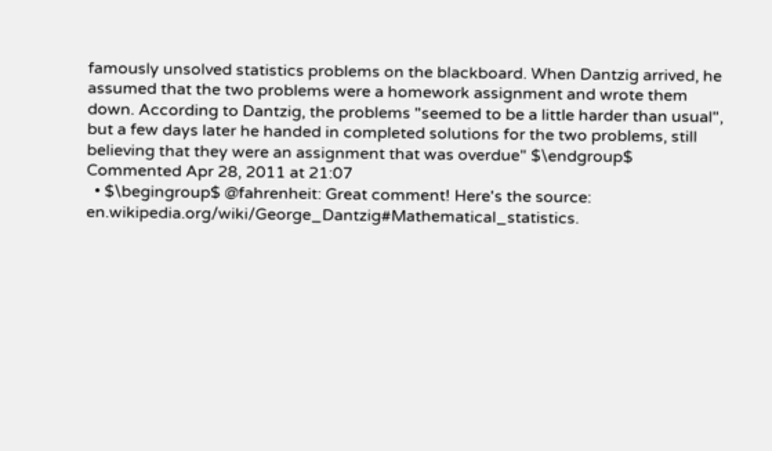famously unsolved statistics problems on the blackboard. When Dantzig arrived, he assumed that the two problems were a homework assignment and wrote them down. According to Dantzig, the problems "seemed to be a little harder than usual", but a few days later he handed in completed solutions for the two problems, still believing that they were an assignment that was overdue" $\endgroup$ Commented Apr 28, 2011 at 21:07
  • $\begingroup$ @fahrenheit: Great comment! Here's the source: en.wikipedia.org/wiki/George_Dantzig#Mathematical_statistics.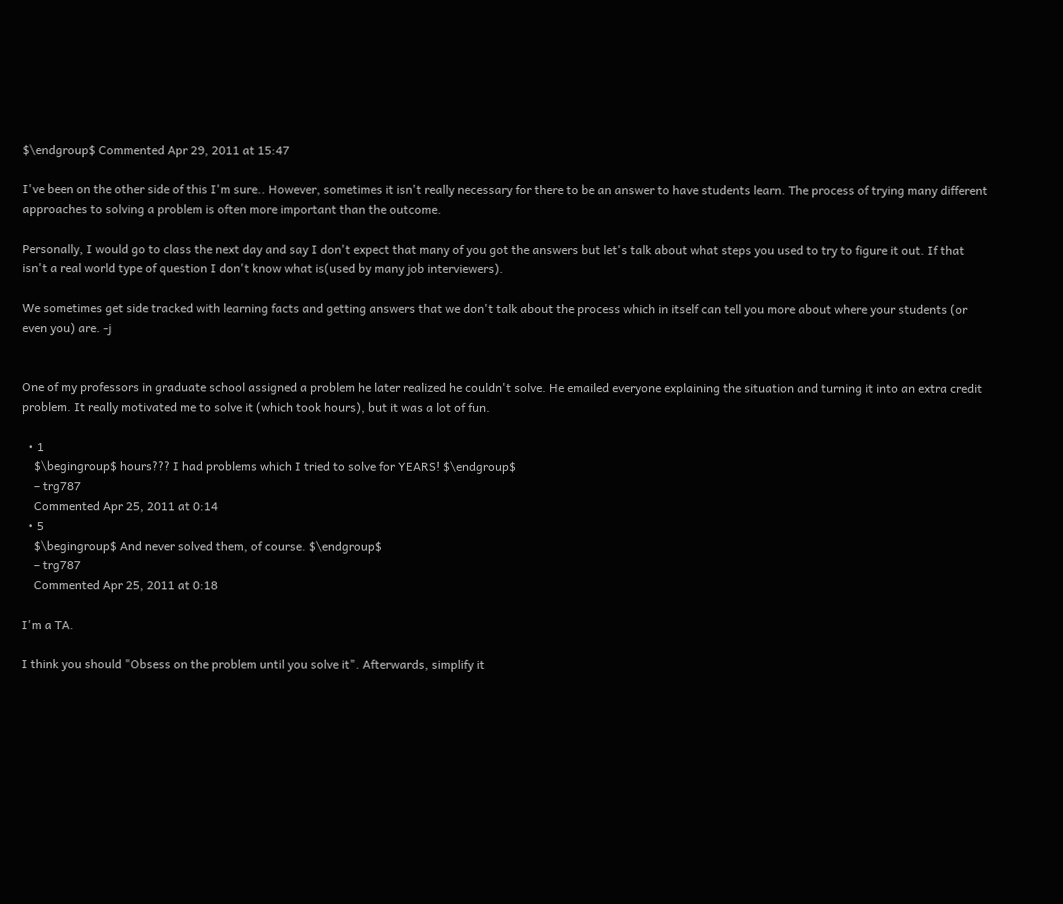$\endgroup$ Commented Apr 29, 2011 at 15:47

I've been on the other side of this I'm sure.. However, sometimes it isn't really necessary for there to be an answer to have students learn. The process of trying many different approaches to solving a problem is often more important than the outcome.

Personally, I would go to class the next day and say I don't expect that many of you got the answers but let's talk about what steps you used to try to figure it out. If that isn't a real world type of question I don't know what is(used by many job interviewers).

We sometimes get side tracked with learning facts and getting answers that we don't talk about the process which in itself can tell you more about where your students (or even you) are. -j


One of my professors in graduate school assigned a problem he later realized he couldn't solve. He emailed everyone explaining the situation and turning it into an extra credit problem. It really motivated me to solve it (which took hours), but it was a lot of fun.

  • 1
    $\begingroup$ hours??? I had problems which I tried to solve for YEARS! $\endgroup$
    – trg787
    Commented Apr 25, 2011 at 0:14
  • 5
    $\begingroup$ And never solved them, of course. $\endgroup$
    – trg787
    Commented Apr 25, 2011 at 0:18

I'm a TA.

I think you should "Obsess on the problem until you solve it". Afterwards, simplify it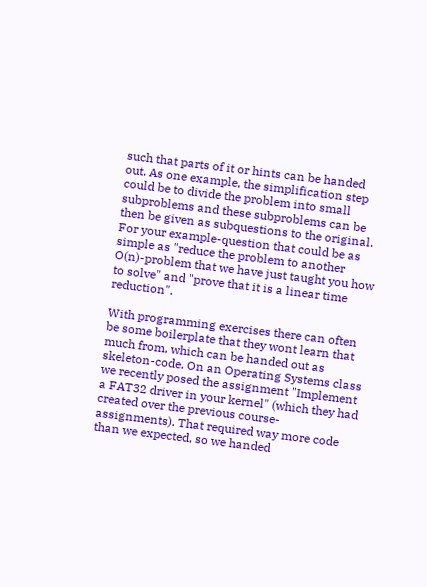such that parts of it or hints can be handed out. As one example, the simplification step could be to divide the problem into small subproblems and these subproblems can be then be given as subquestions to the original. For your example-question that could be as simple as "reduce the problem to another O(n)-problem that we have just taught you how to solve" and "prove that it is a linear time reduction".

With programming exercises there can often be some boilerplate that they wont learn that much from, which can be handed out as skeleton-code. On an Operating Systems class we recently posed the assignment "Implement a FAT32 driver in your kernel" (which they had created over the previous course-assignments). That required way more code than we expected, so we handed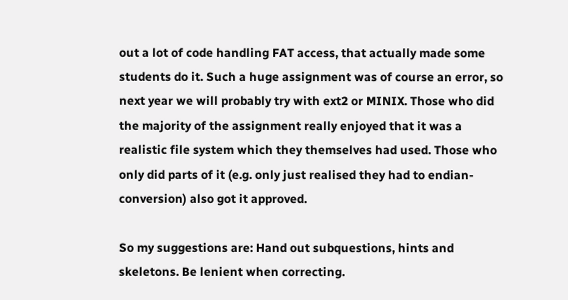out a lot of code handling FAT access, that actually made some students do it. Such a huge assignment was of course an error, so next year we will probably try with ext2 or MINIX. Those who did the majority of the assignment really enjoyed that it was a realistic file system which they themselves had used. Those who only did parts of it (e.g. only just realised they had to endian-conversion) also got it approved.

So my suggestions are: Hand out subquestions, hints and skeletons. Be lenient when correcting.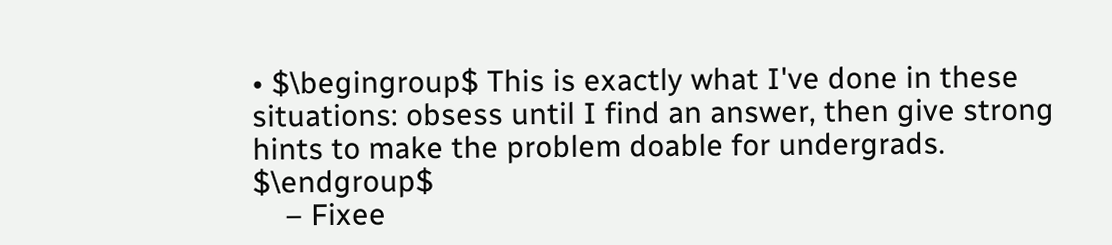• $\begingroup$ This is exactly what I've done in these situations: obsess until I find an answer, then give strong hints to make the problem doable for undergrads. $\endgroup$
    – Fixee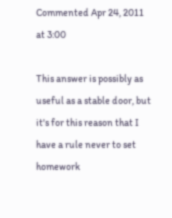Commented Apr 24, 2011 at 3:00

This answer is possibly as useful as a stable door, but it's for this reason that I have a rule never to set homework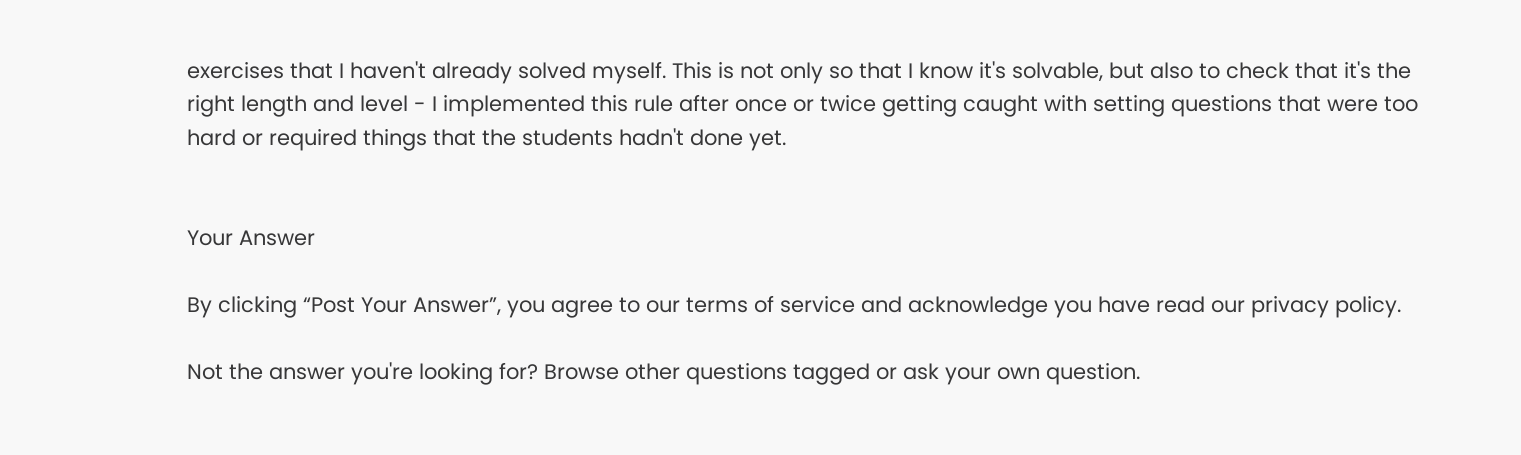exercises that I haven't already solved myself. This is not only so that I know it's solvable, but also to check that it's the right length and level - I implemented this rule after once or twice getting caught with setting questions that were too hard or required things that the students hadn't done yet.


Your Answer

By clicking “Post Your Answer”, you agree to our terms of service and acknowledge you have read our privacy policy.

Not the answer you're looking for? Browse other questions tagged or ask your own question.